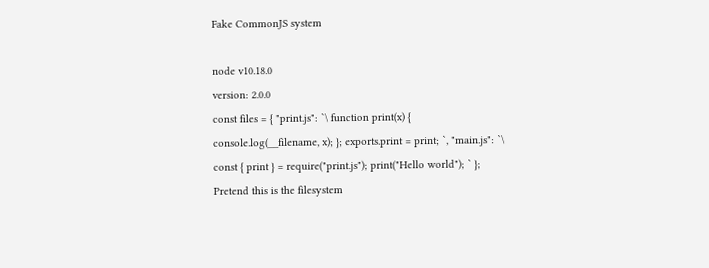Fake CommonJS system

node v10.18.0
version: 2.0.0
const files = { "print.js": `\ function print(x) { console.log(__filename, x); }; exports.print = print; `, "main.js": `\ const { print } = require("print.js"); print("Hello world"); ` };
Pretend this is the filesystem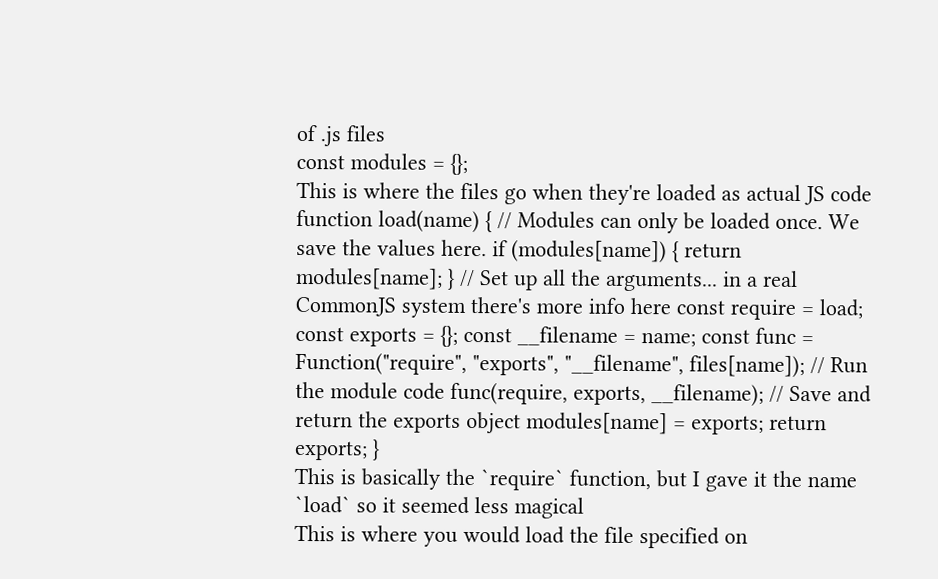of .js files
const modules = {};
This is where the files go when they're loaded as actual JS code
function load(name) { // Modules can only be loaded once. We save the values here. if (modules[name]) { return modules[name]; } // Set up all the arguments... in a real CommonJS system there's more info here const require = load; const exports = {}; const __filename = name; const func = Function("require", "exports", "__filename", files[name]); // Run the module code func(require, exports, __filename); // Save and return the exports object modules[name] = exports; return exports; }
This is basically the `require` function, but I gave it the name `load` so it seemed less magical
This is where you would load the file specified on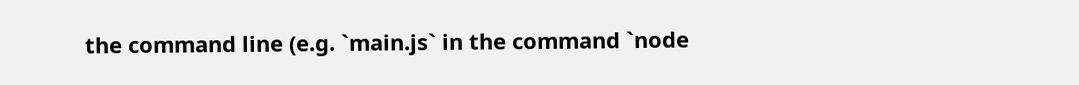the command line (e.g. `main.js` in the command `node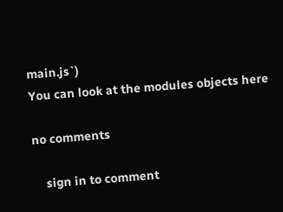main.js`)
You can look at the modules objects here

no comments

    sign in to comment